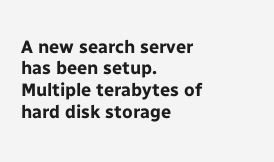A new search server has been setup. Multiple terabytes of hard disk storage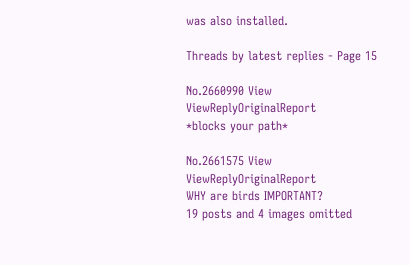was also installed.

Threads by latest replies - Page 15

No.2660990 View ViewReplyOriginalReport
*blocks your path*

No.2661575 View ViewReplyOriginalReport
WHY are birds IMPORTANT?
19 posts and 4 images omitted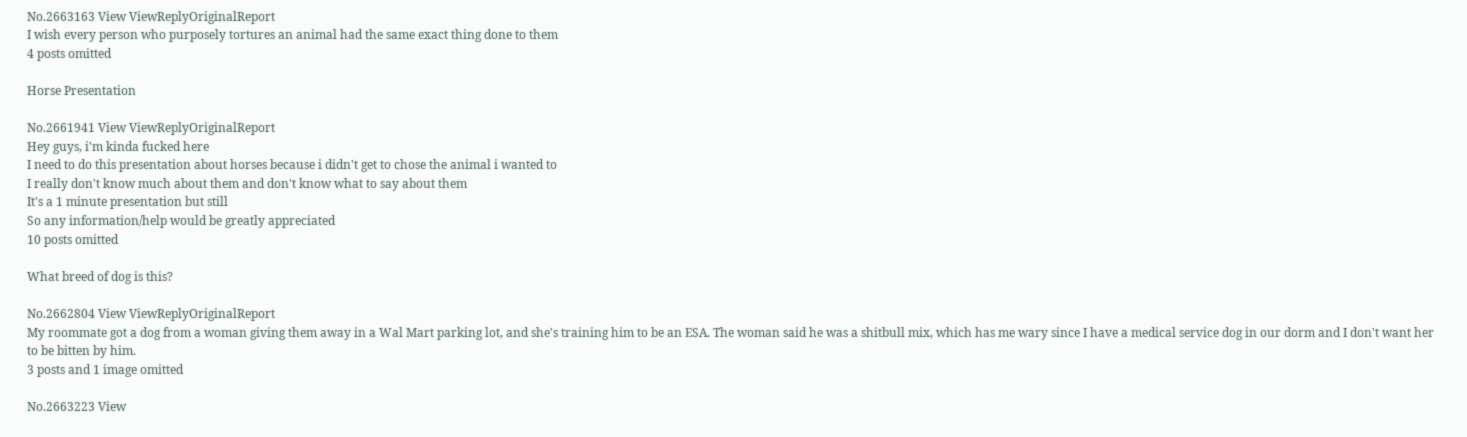No.2663163 View ViewReplyOriginalReport
I wish every person who purposely tortures an animal had the same exact thing done to them
4 posts omitted

Horse Presentation

No.2661941 View ViewReplyOriginalReport
Hey guys, i'm kinda fucked here
I need to do this presentation about horses because i didn't get to chose the animal i wanted to
I really don't know much about them and don't know what to say about them
It's a 1 minute presentation but still
So any information/help would be greatly appreciated
10 posts omitted

What breed of dog is this?

No.2662804 View ViewReplyOriginalReport
My roommate got a dog from a woman giving them away in a Wal Mart parking lot, and she's training him to be an ESA. The woman said he was a shitbull mix, which has me wary since I have a medical service dog in our dorm and I don't want her to be bitten by him.
3 posts and 1 image omitted

No.2663223 View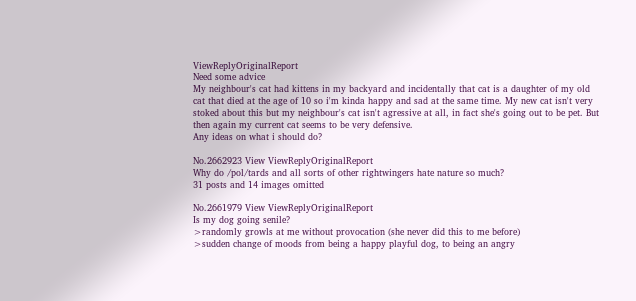ViewReplyOriginalReport
Need some advice
My neighbour's cat had kittens in my backyard and incidentally that cat is a daughter of my old cat that died at the age of 10 so i'm kinda happy and sad at the same time. My new cat isn't very stoked about this but my neighbour's cat isn't agressive at all, in fact she's going out to be pet. But then again my current cat seems to be very defensive.
Any ideas on what i should do?

No.2662923 View ViewReplyOriginalReport
Why do /pol/tards and all sorts of other rightwingers hate nature so much?
31 posts and 14 images omitted

No.2661979 View ViewReplyOriginalReport
Is my dog going senile?
>randomly growls at me without provocation (she never did this to me before)
>sudden change of moods from being a happy playful dog, to being an angry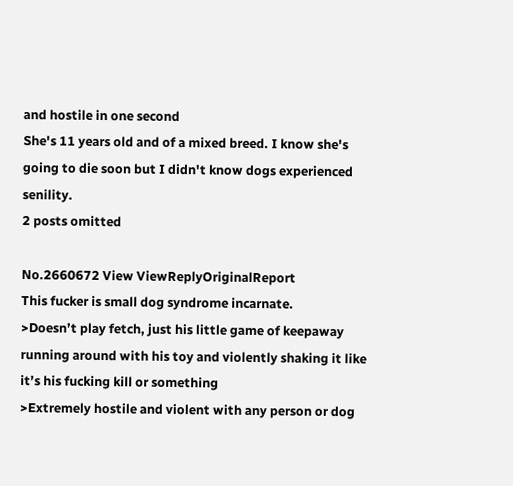and hostile in one second
She's 11 years old and of a mixed breed. I know she's going to die soon but I didn't know dogs experienced senility.
2 posts omitted

No.2660672 View ViewReplyOriginalReport
This fucker is small dog syndrome incarnate.
>Doesn’t play fetch, just his little game of keepaway running around with his toy and violently shaking it like it’s his fucking kill or something
>Extremely hostile and violent with any person or dog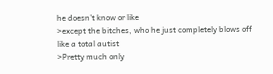he doesn’t know or like
>except the bitches, who he just completely blows off like a total autist
>Pretty much only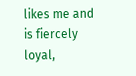likes me and is fiercely loyal,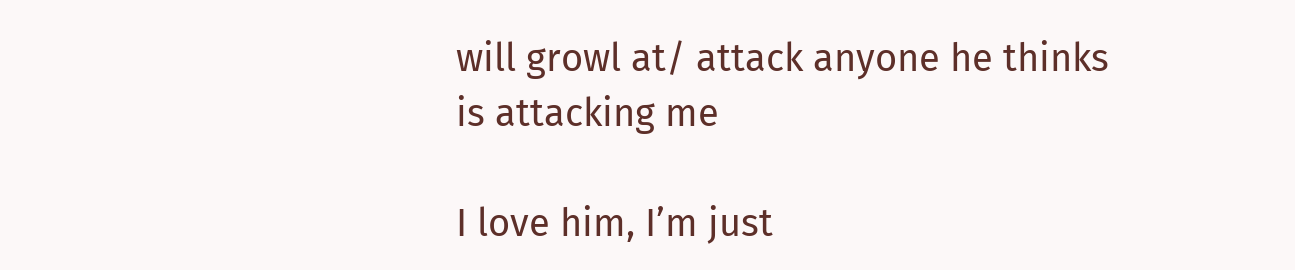will growl at/ attack anyone he thinks is attacking me

I love him, I’m just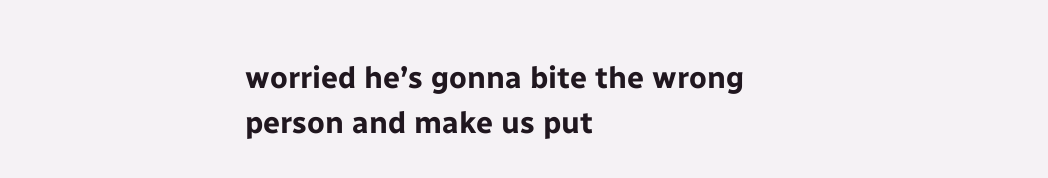worried he’s gonna bite the wrong person and make us put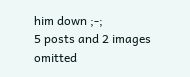him down ;-;
5 posts and 2 images omitted